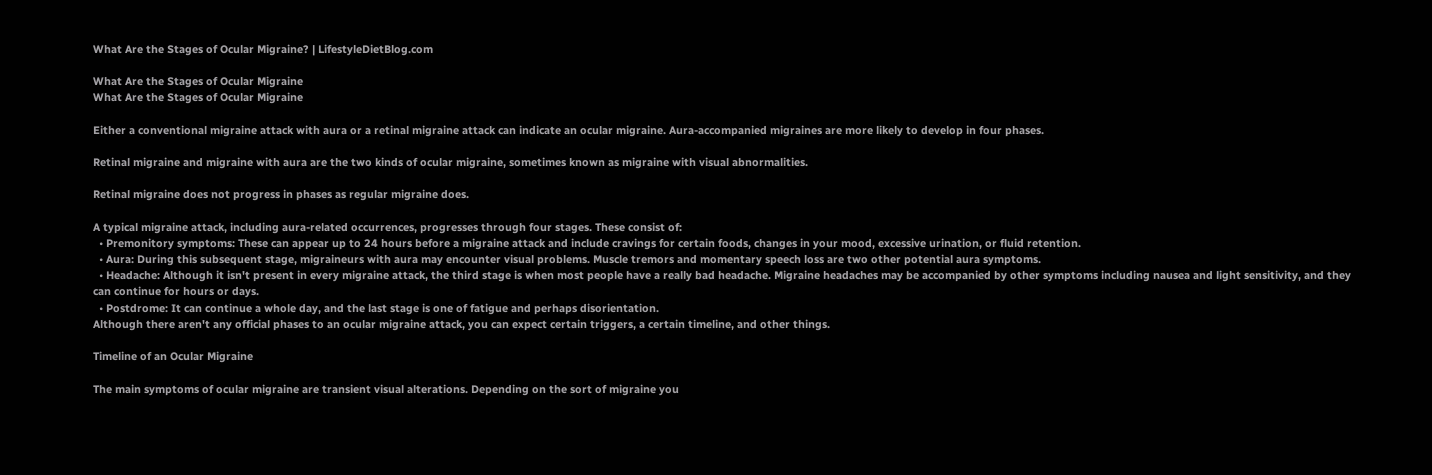What Are the Stages of Ocular Migraine? | LifestyleDietBlog.com

What Are the Stages of Ocular Migraine
What Are the Stages of Ocular Migraine

Either a conventional migraine attack with aura or a retinal migraine attack can indicate an ocular migraine. Aura-accompanied migraines are more likely to develop in four phases.

Retinal migraine and migraine with aura are the two kinds of ocular migraine, sometimes known as migraine with visual abnormalities.

Retinal migraine does not progress in phases as regular migraine does.

A typical migraine attack, including aura-related occurrences, progresses through four stages. These consist of:
  • Premonitory symptoms: These can appear up to 24 hours before a migraine attack and include cravings for certain foods, changes in your mood, excessive urination, or fluid retention.
  • Aura: During this subsequent stage, migraineurs with aura may encounter visual problems. Muscle tremors and momentary speech loss are two other potential aura symptoms.
  • Headache: Although it isn't present in every migraine attack, the third stage is when most people have a really bad headache. Migraine headaches may be accompanied by other symptoms including nausea and light sensitivity, and they can continue for hours or days.
  • Postdrome: It can continue a whole day, and the last stage is one of fatigue and perhaps disorientation.
Although there aren't any official phases to an ocular migraine attack, you can expect certain triggers, a certain timeline, and other things.

Timeline of an Ocular Migraine

The main symptoms of ocular migraine are transient visual alterations. Depending on the sort of migraine you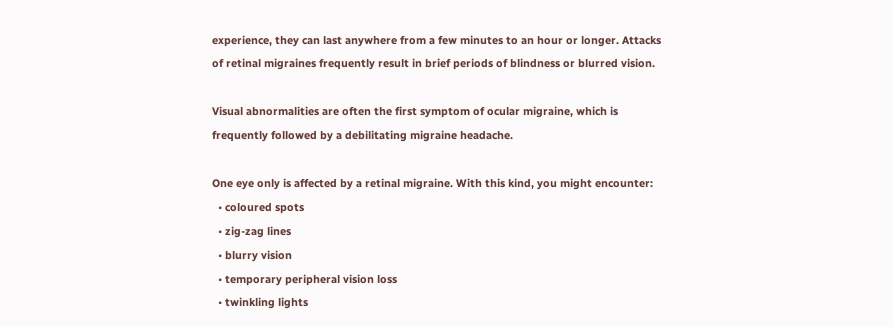experience, they can last anywhere from a few minutes to an hour or longer. Attacks of retinal migraines frequently result in brief periods of blindness or blurred vision.

Visual abnormalities are often the first symptom of ocular migraine, which is frequently followed by a debilitating migraine headache.

One eye only is affected by a retinal migraine. With this kind, you might encounter:
  • coloured spots
  • zig-zag lines
  • blurry vision
  • temporary peripheral vision loss
  • twinkling lights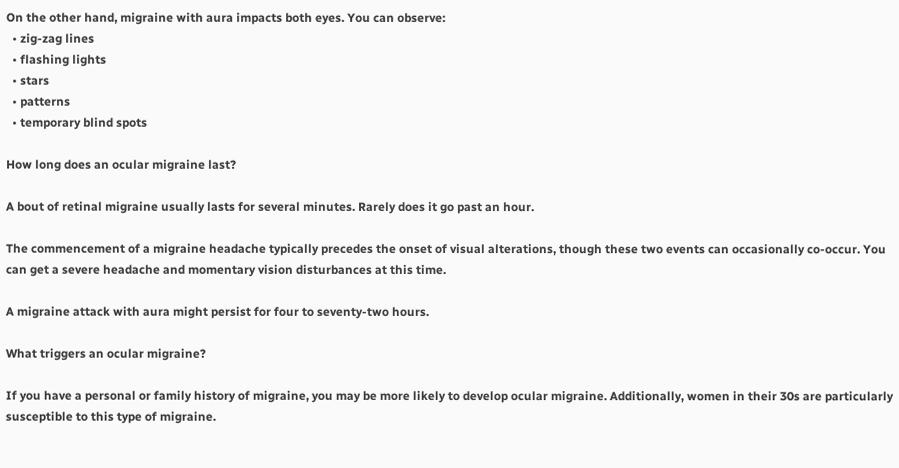On the other hand, migraine with aura impacts both eyes. You can observe:
  • zig-zag lines
  • flashing lights
  • stars
  • patterns
  • temporary blind spots

How long does an ocular migraine last?

A bout of retinal migraine usually lasts for several minutes. Rarely does it go past an hour.

The commencement of a migraine headache typically precedes the onset of visual alterations, though these two events can occasionally co-occur. You can get a severe headache and momentary vision disturbances at this time.

A migraine attack with aura might persist for four to seventy-two hours.

What triggers an ocular migraine?

If you have a personal or family history of migraine, you may be more likely to develop ocular migraine. Additionally, women in their 30s are particularly susceptible to this type of migraine.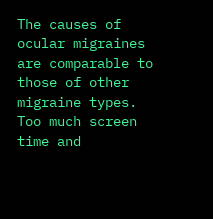The causes of ocular migraines are comparable to those of other migraine types. Too much screen time and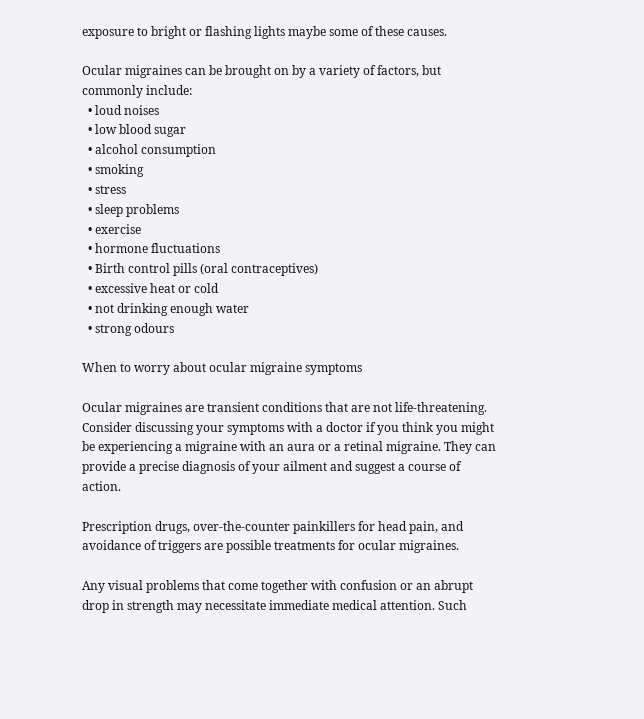exposure to bright or flashing lights maybe some of these causes.

Ocular migraines can be brought on by a variety of factors, but commonly include:
  • loud noises
  • low blood sugar
  • alcohol consumption
  • smoking
  • stress
  • sleep problems
  • exercise
  • hormone fluctuations
  • Birth control pills (oral contraceptives)
  • excessive heat or cold
  • not drinking enough water
  • strong odours

When to worry about ocular migraine symptoms

Ocular migraines are transient conditions that are not life-threatening. Consider discussing your symptoms with a doctor if you think you might be experiencing a migraine with an aura or a retinal migraine. They can provide a precise diagnosis of your ailment and suggest a course of action.

Prescription drugs, over-the-counter painkillers for head pain, and avoidance of triggers are possible treatments for ocular migraines.

Any visual problems that come together with confusion or an abrupt drop in strength may necessitate immediate medical attention. Such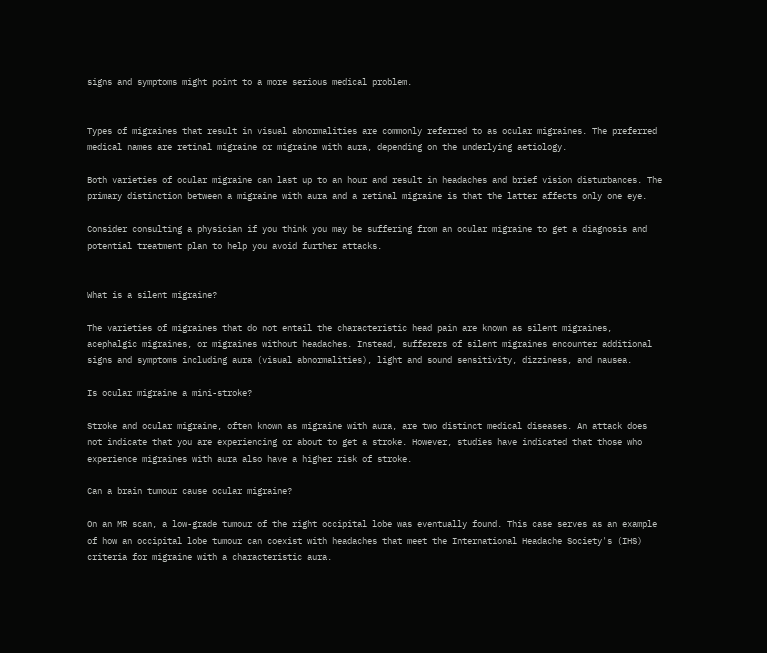signs and symptoms might point to a more serious medical problem.


Types of migraines that result in visual abnormalities are commonly referred to as ocular migraines. The preferred medical names are retinal migraine or migraine with aura, depending on the underlying aetiology.

Both varieties of ocular migraine can last up to an hour and result in headaches and brief vision disturbances. The primary distinction between a migraine with aura and a retinal migraine is that the latter affects only one eye.

Consider consulting a physician if you think you may be suffering from an ocular migraine to get a diagnosis and potential treatment plan to help you avoid further attacks.


What is a silent migraine?

The varieties of migraines that do not entail the characteristic head pain are known as silent migraines, acephalgic migraines, or migraines without headaches. Instead, sufferers of silent migraines encounter additional signs and symptoms including aura (visual abnormalities), light and sound sensitivity, dizziness, and nausea.

Is ocular migraine a mini-stroke?

Stroke and ocular migraine, often known as migraine with aura, are two distinct medical diseases. An attack does not indicate that you are experiencing or about to get a stroke. However, studies have indicated that those who experience migraines with aura also have a higher risk of stroke.

Can a brain tumour cause ocular migraine?

On an MR scan, a low-grade tumour of the right occipital lobe was eventually found. This case serves as an example of how an occipital lobe tumour can coexist with headaches that meet the International Headache Society's (IHS) criteria for migraine with a characteristic aura.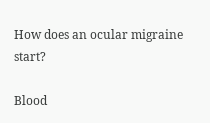How does an ocular migraine start?

Blood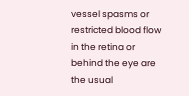vessel spasms or restricted blood flow in the retina or behind the eye are the usual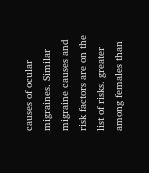causes of ocular migraines. Similar migraine causes and risk factors are on the list of risks. greater among females than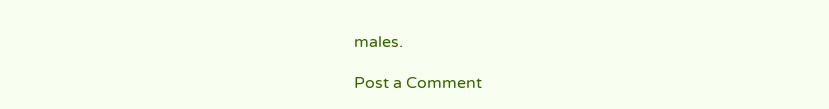males.

Post a Comment